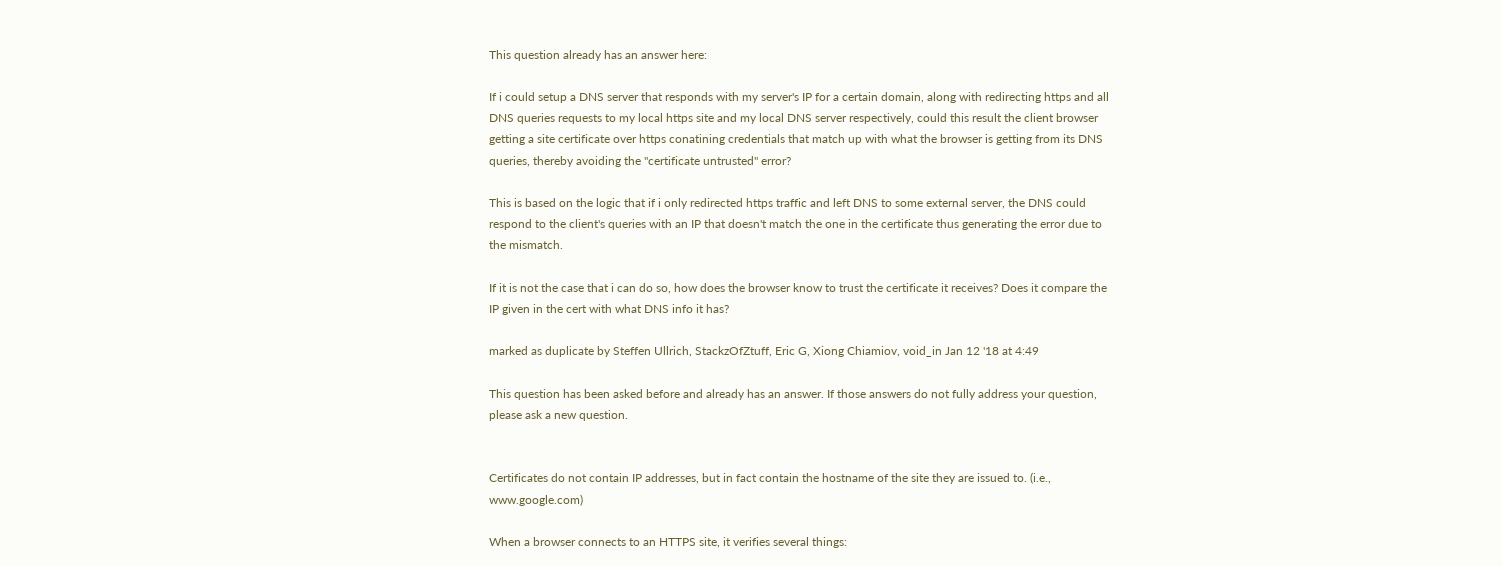This question already has an answer here:

If i could setup a DNS server that responds with my server's IP for a certain domain, along with redirecting https and all DNS queries requests to my local https site and my local DNS server respectively, could this result the client browser getting a site certificate over https conatining credentials that match up with what the browser is getting from its DNS queries, thereby avoiding the "certificate untrusted" error?

This is based on the logic that if i only redirected https traffic and left DNS to some external server, the DNS could respond to the client's queries with an IP that doesn't match the one in the certificate thus generating the error due to the mismatch.

If it is not the case that i can do so, how does the browser know to trust the certificate it receives? Does it compare the IP given in the cert with what DNS info it has?

marked as duplicate by Steffen Ullrich, StackzOfZtuff, Eric G, Xiong Chiamiov, void_in Jan 12 '18 at 4:49

This question has been asked before and already has an answer. If those answers do not fully address your question, please ask a new question.


Certificates do not contain IP addresses, but in fact contain the hostname of the site they are issued to. (i.e., www.google.com)

When a browser connects to an HTTPS site, it verifies several things: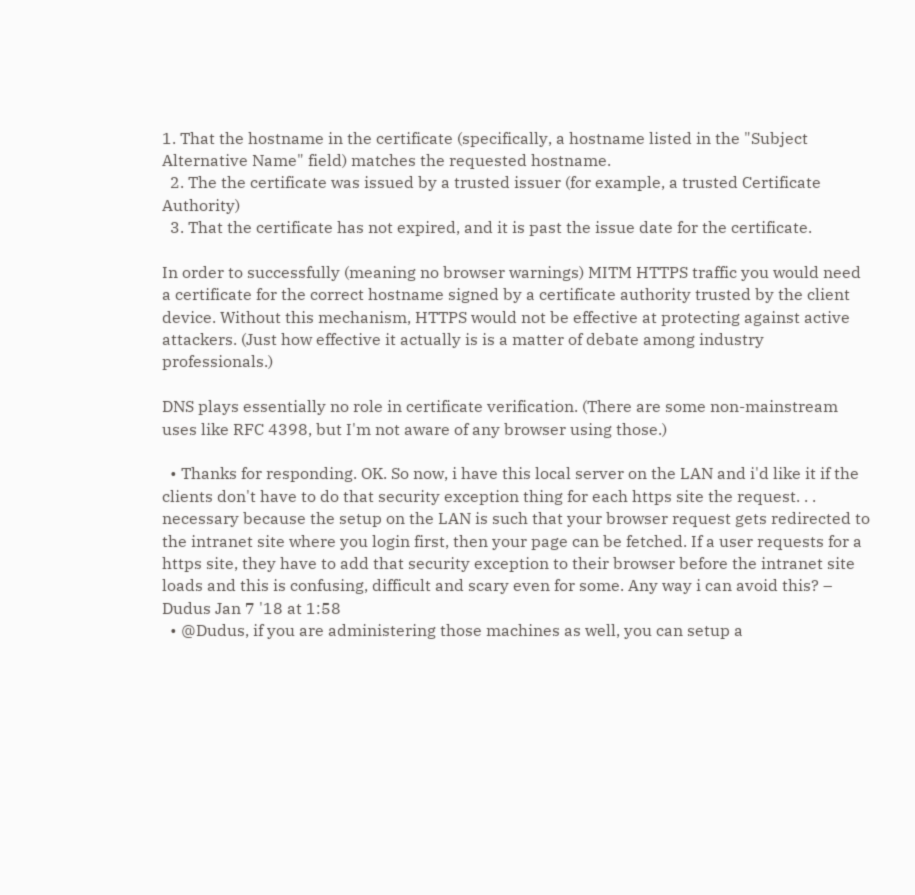1. That the hostname in the certificate (specifically, a hostname listed in the "Subject Alternative Name" field) matches the requested hostname.
  2. The the certificate was issued by a trusted issuer (for example, a trusted Certificate Authority)
  3. That the certificate has not expired, and it is past the issue date for the certificate.

In order to successfully (meaning no browser warnings) MITM HTTPS traffic you would need a certificate for the correct hostname signed by a certificate authority trusted by the client device. Without this mechanism, HTTPS would not be effective at protecting against active attackers. (Just how effective it actually is is a matter of debate among industry professionals.)

DNS plays essentially no role in certificate verification. (There are some non-mainstream uses like RFC 4398, but I'm not aware of any browser using those.)

  • Thanks for responding. OK. So now, i have this local server on the LAN and i'd like it if the clients don't have to do that security exception thing for each https site the request. . . necessary because the setup on the LAN is such that your browser request gets redirected to the intranet site where you login first, then your page can be fetched. If a user requests for a https site, they have to add that security exception to their browser before the intranet site loads and this is confusing, difficult and scary even for some. Any way i can avoid this? – Dudus Jan 7 '18 at 1:58
  • @Dudus, if you are administering those machines as well, you can setup a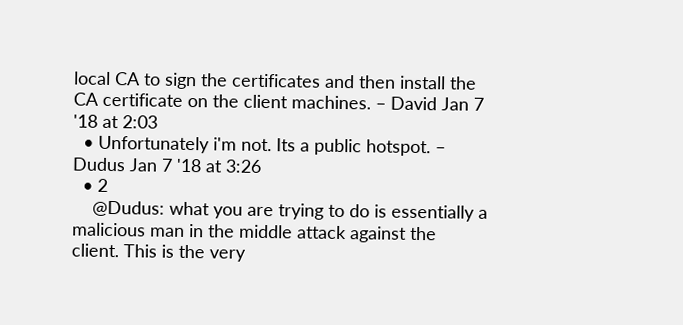local CA to sign the certificates and then install the CA certificate on the client machines. – David Jan 7 '18 at 2:03
  • Unfortunately i'm not. Its a public hotspot. – Dudus Jan 7 '18 at 3:26
  • 2
    @Dudus: what you are trying to do is essentially a malicious man in the middle attack against the client. This is the very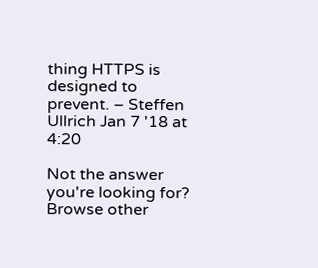thing HTTPS is designed to prevent. – Steffen Ullrich Jan 7 '18 at 4:20

Not the answer you're looking for? Browse other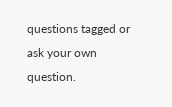questions tagged or ask your own question.